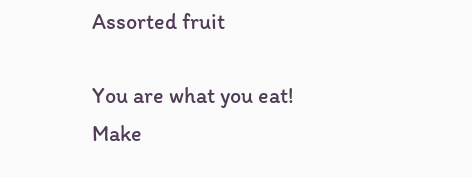Assorted fruit

You are what you eat!
Make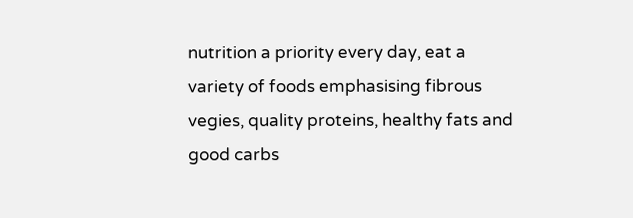nutrition a priority every day, eat a variety of foods emphasising fibrous vegies, quality proteins, healthy fats and good carbs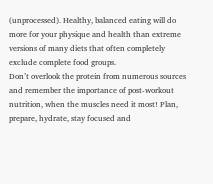(unprocessed). Healthy, balanced eating will do more for your physique and health than extreme versions of many diets that often completely exclude complete food groups.
Don’t overlook the protein from numerous sources and remember the importance of post-workout nutrition, when the muscles need it most! Plan, prepare, hydrate, stay focused and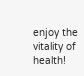enjoy the vitality of health!